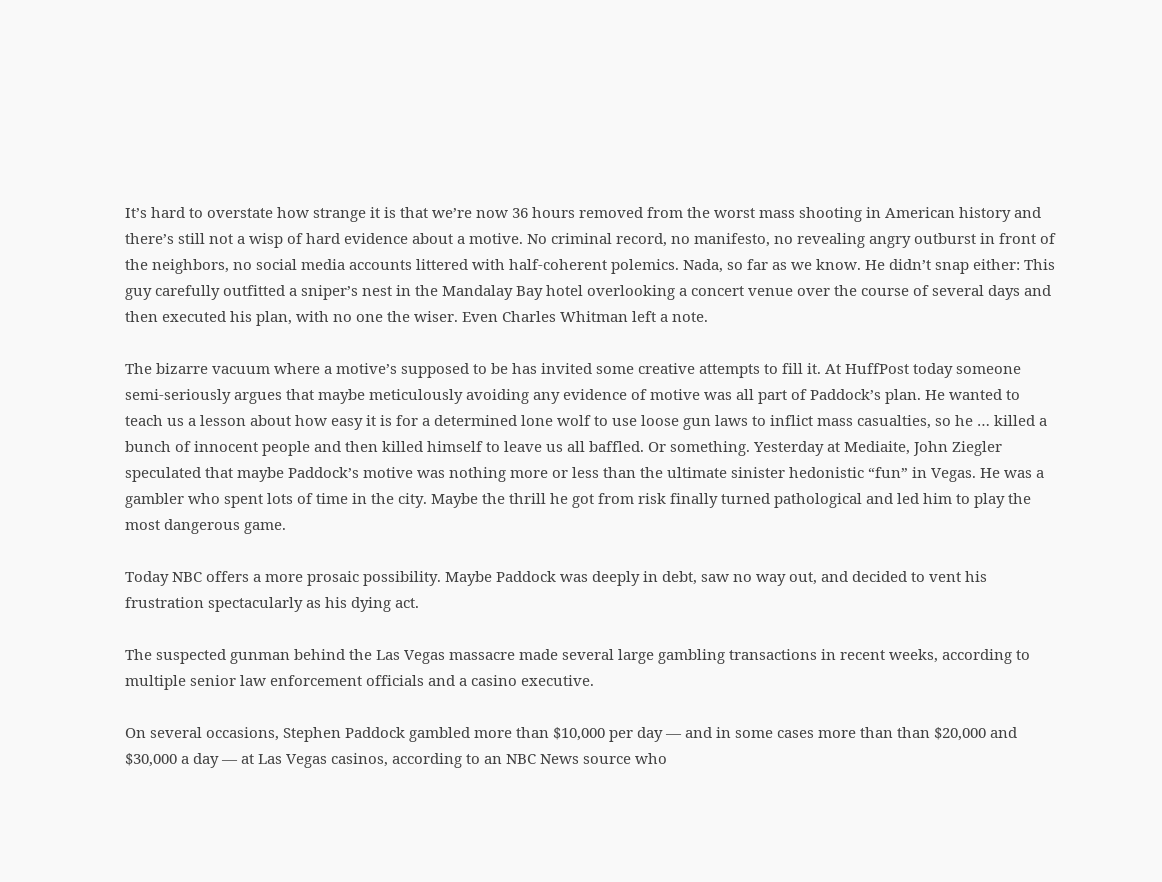It’s hard to overstate how strange it is that we’re now 36 hours removed from the worst mass shooting in American history and there’s still not a wisp of hard evidence about a motive. No criminal record, no manifesto, no revealing angry outburst in front of the neighbors, no social media accounts littered with half-coherent polemics. Nada, so far as we know. He didn’t snap either: This guy carefully outfitted a sniper’s nest in the Mandalay Bay hotel overlooking a concert venue over the course of several days and then executed his plan, with no one the wiser. Even Charles Whitman left a note.

The bizarre vacuum where a motive’s supposed to be has invited some creative attempts to fill it. At HuffPost today someone semi-seriously argues that maybe meticulously avoiding any evidence of motive was all part of Paddock’s plan. He wanted to teach us a lesson about how easy it is for a determined lone wolf to use loose gun laws to inflict mass casualties, so he … killed a bunch of innocent people and then killed himself to leave us all baffled. Or something. Yesterday at Mediaite, John Ziegler speculated that maybe Paddock’s motive was nothing more or less than the ultimate sinister hedonistic “fun” in Vegas. He was a gambler who spent lots of time in the city. Maybe the thrill he got from risk finally turned pathological and led him to play the most dangerous game.

Today NBC offers a more prosaic possibility. Maybe Paddock was deeply in debt, saw no way out, and decided to vent his frustration spectacularly as his dying act.

The suspected gunman behind the Las Vegas massacre made several large gambling transactions in recent weeks, according to multiple senior law enforcement officials and a casino executive.

On several occasions, Stephen Paddock gambled more than $10,000 per day — and in some cases more than than $20,000 and $30,000 a day — at Las Vegas casinos, according to an NBC News source who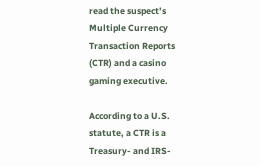read the suspect’s Multiple Currency Transaction Reports (CTR) and a casino gaming executive.

According to a U.S. statute, a CTR is a Treasury- and IRS-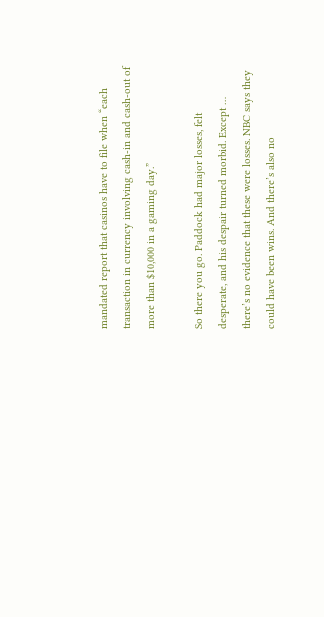mandated report that casinos have to file when “each transaction in currency involving cash-in and cash-out of more than $10,000 in a gaming day.”

So there you go. Paddock had major losses, felt desperate, and his despair turned morbid. Except … there’s no evidence that these were losses. NBC says they could have been wins. And there’s also no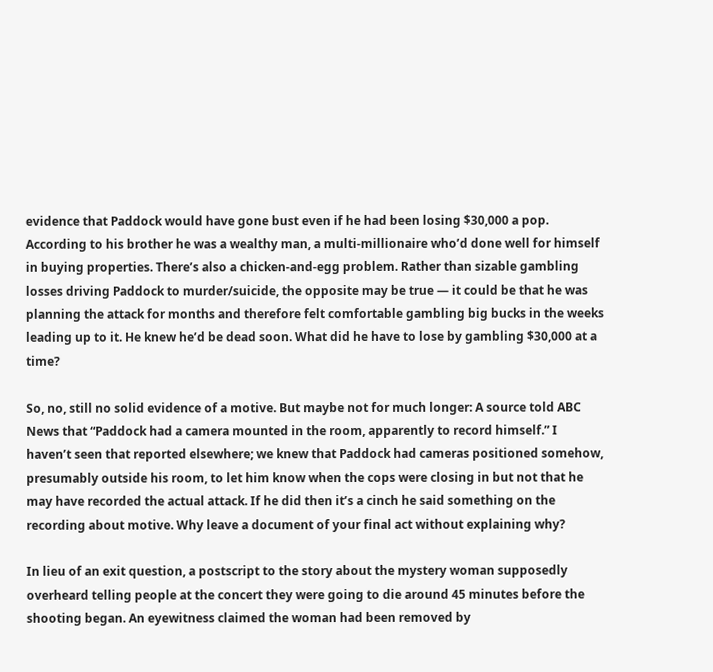evidence that Paddock would have gone bust even if he had been losing $30,000 a pop. According to his brother he was a wealthy man, a multi-millionaire who’d done well for himself in buying properties. There’s also a chicken-and-egg problem. Rather than sizable gambling losses driving Paddock to murder/suicide, the opposite may be true — it could be that he was planning the attack for months and therefore felt comfortable gambling big bucks in the weeks leading up to it. He knew he’d be dead soon. What did he have to lose by gambling $30,000 at a time?

So, no, still no solid evidence of a motive. But maybe not for much longer: A source told ABC News that “Paddock had a camera mounted in the room, apparently to record himself.” I haven’t seen that reported elsewhere; we knew that Paddock had cameras positioned somehow, presumably outside his room, to let him know when the cops were closing in but not that he may have recorded the actual attack. If he did then it’s a cinch he said something on the recording about motive. Why leave a document of your final act without explaining why?

In lieu of an exit question, a postscript to the story about the mystery woman supposedly overheard telling people at the concert they were going to die around 45 minutes before the shooting began. An eyewitness claimed the woman had been removed by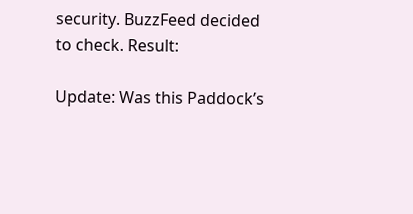security. BuzzFeed decided to check. Result:

Update: Was this Paddock’s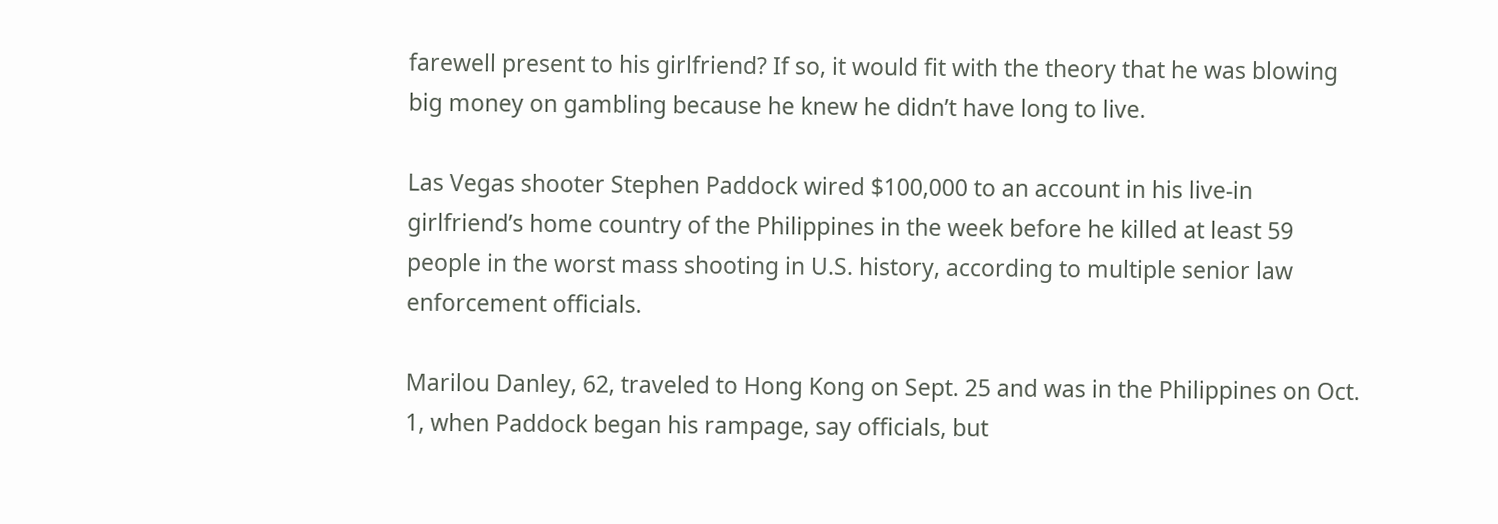farewell present to his girlfriend? If so, it would fit with the theory that he was blowing big money on gambling because he knew he didn’t have long to live.

Las Vegas shooter Stephen Paddock wired $100,000 to an account in his live-in girlfriend’s home country of the Philippines in the week before he killed at least 59 people in the worst mass shooting in U.S. history, according to multiple senior law enforcement officials.

Marilou Danley, 62, traveled to Hong Kong on Sept. 25 and was in the Philippines on Oct. 1, when Paddock began his rampage, say officials, but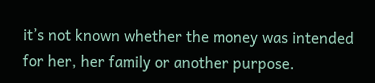it’s not known whether the money was intended for her, her family or another purpose.